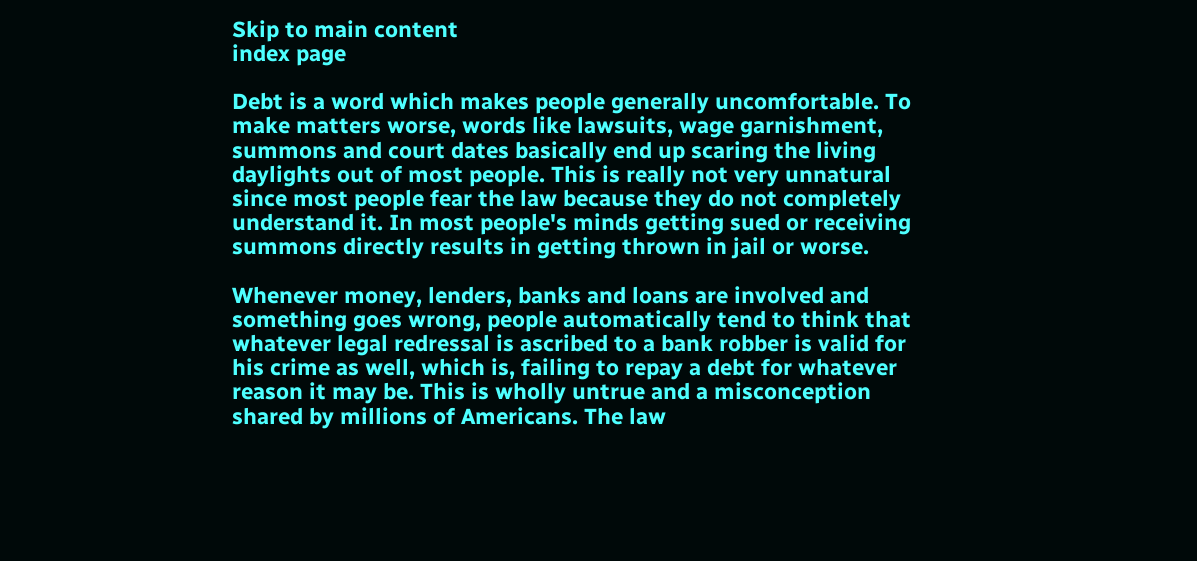Skip to main content
index page

Debt is a word which makes people generally uncomfortable. To make matters worse, words like lawsuits, wage garnishment, summons and court dates basically end up scaring the living daylights out of most people. This is really not very unnatural since most people fear the law because they do not completely understand it. In most people's minds getting sued or receiving summons directly results in getting thrown in jail or worse.

Whenever money, lenders, banks and loans are involved and something goes wrong, people automatically tend to think that whatever legal redressal is ascribed to a bank robber is valid for his crime as well, which is, failing to repay a debt for whatever reason it may be. This is wholly untrue and a misconception shared by millions of Americans. The law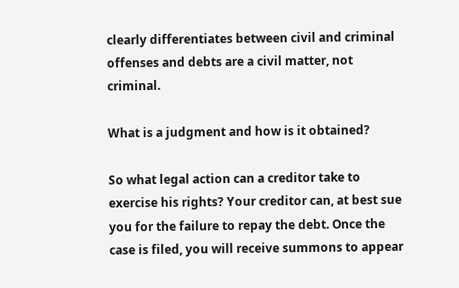clearly differentiates between civil and criminal offenses and debts are a civil matter, not criminal.

What is a judgment and how is it obtained?

So what legal action can a creditor take to exercise his rights? Your creditor can, at best sue you for the failure to repay the debt. Once the case is filed, you will receive summons to appear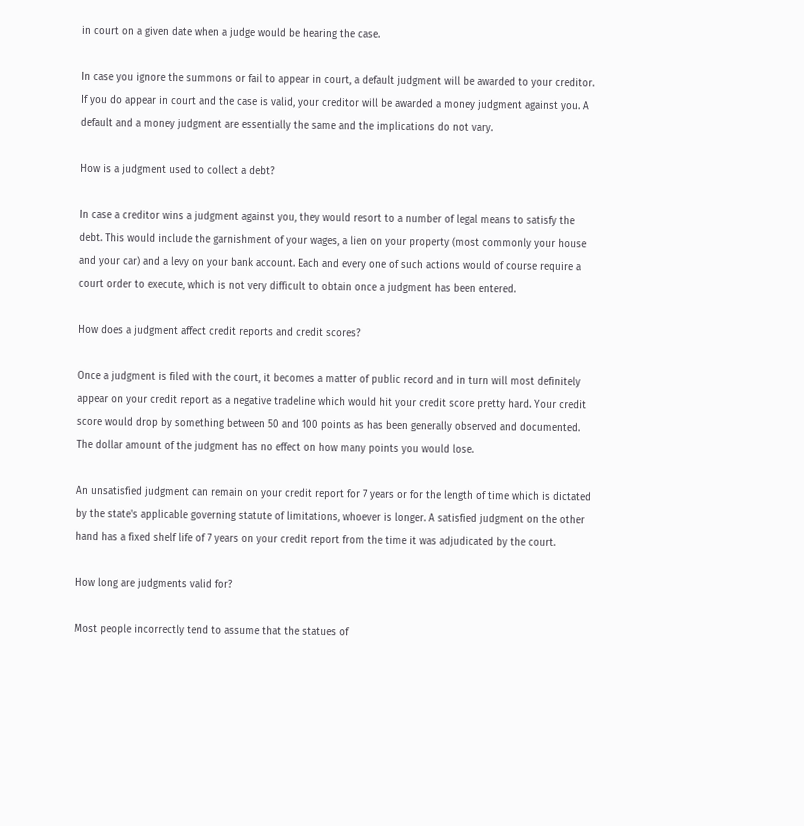in court on a given date when a judge would be hearing the case.

In case you ignore the summons or fail to appear in court, a default judgment will be awarded to your creditor. If you do appear in court and the case is valid, your creditor will be awarded a money judgment against you. A default and a money judgment are essentially the same and the implications do not vary.

How is a judgment used to collect a debt?

In case a creditor wins a judgment against you, they would resort to a number of legal means to satisfy the debt. This would include the garnishment of your wages, a lien on your property (most commonly your house and your car) and a levy on your bank account. Each and every one of such actions would of course require a court order to execute, which is not very difficult to obtain once a judgment has been entered.

How does a judgment affect credit reports and credit scores?

Once a judgment is filed with the court, it becomes a matter of public record and in turn will most definitely appear on your credit report as a negative tradeline which would hit your credit score pretty hard. Your credit score would drop by something between 50 and 100 points as has been generally observed and documented. The dollar amount of the judgment has no effect on how many points you would lose.

An unsatisfied judgment can remain on your credit report for 7 years or for the length of time which is dictated by the state's applicable governing statute of limitations, whoever is longer. A satisfied judgment on the other hand has a fixed shelf life of 7 years on your credit report from the time it was adjudicated by the court.

How long are judgments valid for?

Most people incorrectly tend to assume that the statues of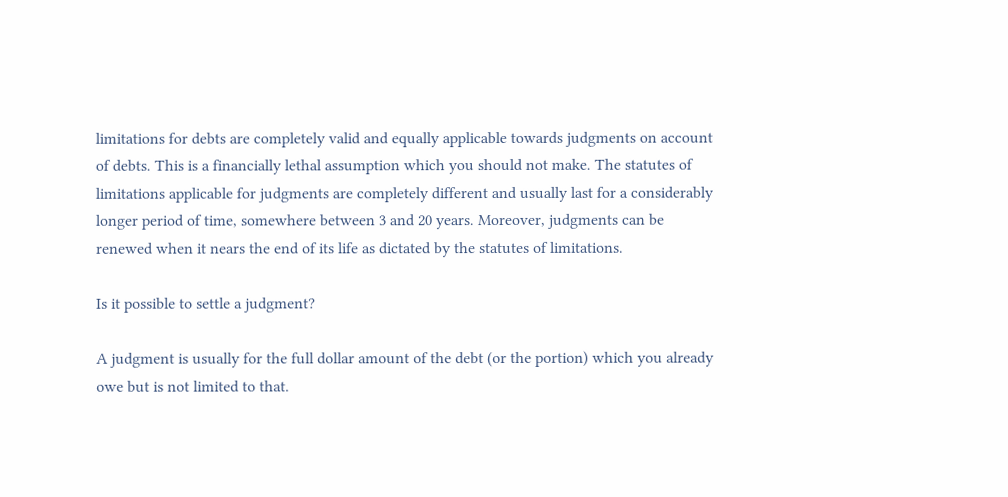limitations for debts are completely valid and equally applicable towards judgments on account of debts. This is a financially lethal assumption which you should not make. The statutes of limitations applicable for judgments are completely different and usually last for a considerably longer period of time, somewhere between 3 and 20 years. Moreover, judgments can be renewed when it nears the end of its life as dictated by the statutes of limitations.

Is it possible to settle a judgment?

A judgment is usually for the full dollar amount of the debt (or the portion) which you already owe but is not limited to that.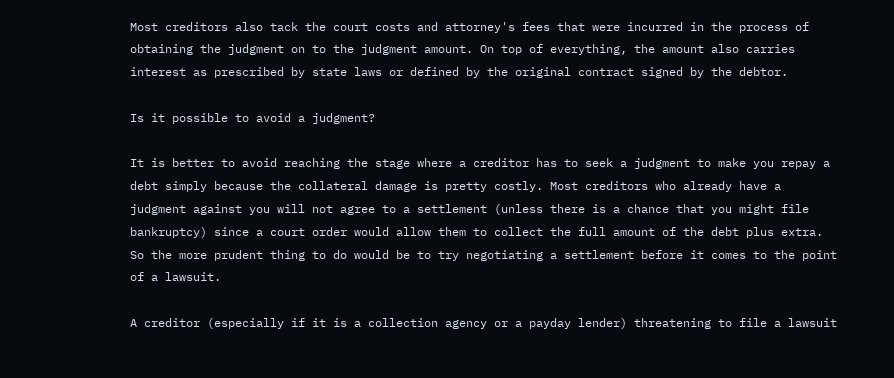Most creditors also tack the court costs and attorney's fees that were incurred in the process of obtaining the judgment on to the judgment amount. On top of everything, the amount also carries interest as prescribed by state laws or defined by the original contract signed by the debtor.

Is it possible to avoid a judgment?

It is better to avoid reaching the stage where a creditor has to seek a judgment to make you repay a debt simply because the collateral damage is pretty costly. Most creditors who already have a judgment against you will not agree to a settlement (unless there is a chance that you might file bankruptcy) since a court order would allow them to collect the full amount of the debt plus extra. So the more prudent thing to do would be to try negotiating a settlement before it comes to the point of a lawsuit.

A creditor (especially if it is a collection agency or a payday lender) threatening to file a lawsuit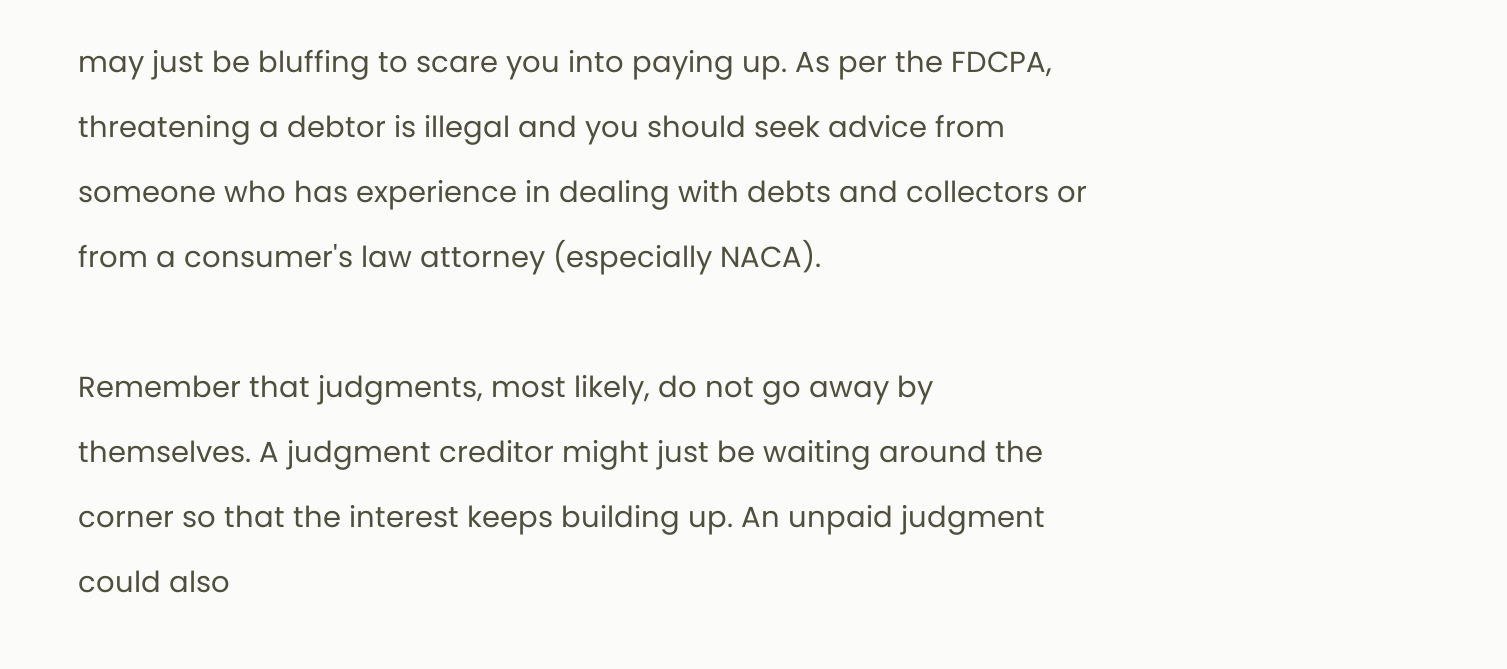may just be bluffing to scare you into paying up. As per the FDCPA, threatening a debtor is illegal and you should seek advice from someone who has experience in dealing with debts and collectors or from a consumer's law attorney (especially NACA).

Remember that judgments, most likely, do not go away by themselves. A judgment creditor might just be waiting around the corner so that the interest keeps building up. An unpaid judgment could also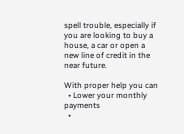spell trouble, especially if you are looking to buy a house, a car or open a new line of credit in the near future.

With proper help you can
  • Lower your monthly payments
  •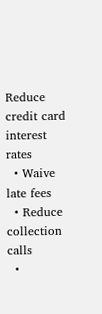Reduce credit card interest rates
  • Waive late fees
  • Reduce collection calls
  •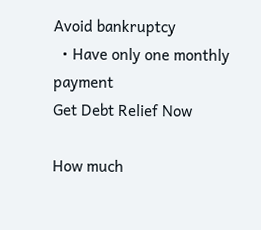Avoid bankruptcy
  • Have only one monthly payment
Get Debt Relief Now

How much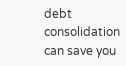debt consolidation can save you